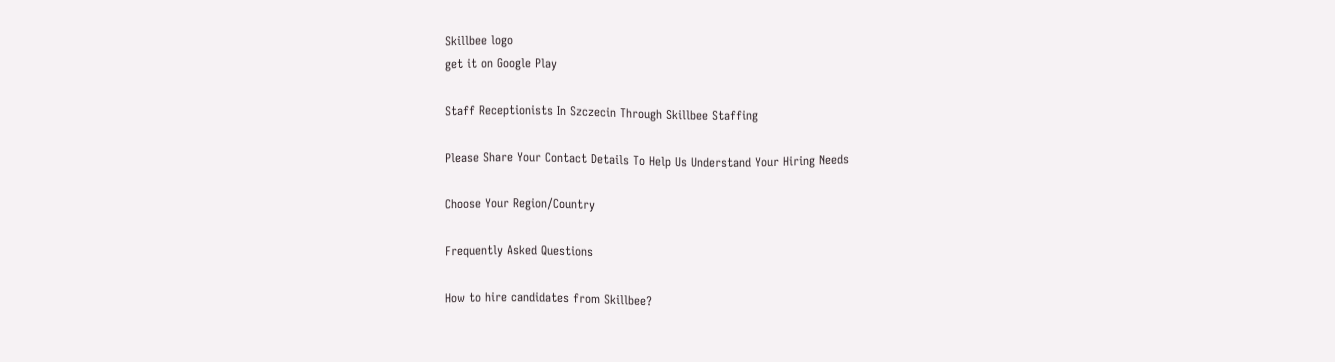Skillbee logo
get it on Google Play

Staff Receptionists In Szczecin Through Skillbee Staffing

Please Share Your Contact Details To Help Us Understand Your Hiring Needs

Choose Your Region/Country

Frequently Asked Questions

How to hire candidates from Skillbee?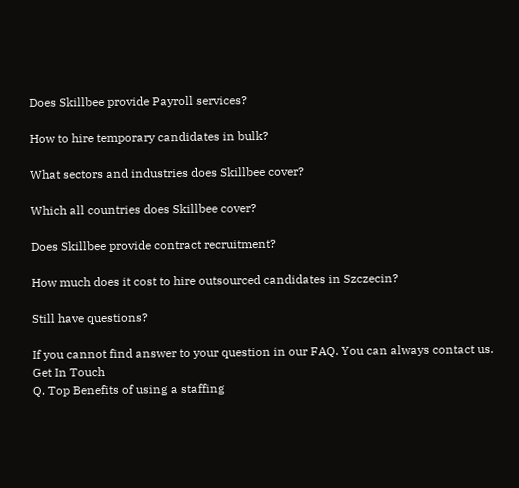Does Skillbee provide Payroll services?

How to hire temporary candidates in bulk?

What sectors and industries does Skillbee cover?

Which all countries does Skillbee cover?

Does Skillbee provide contract recruitment?

How much does it cost to hire outsourced candidates in Szczecin?

Still have questions?

If you cannot find answer to your question in our FAQ. You can always contact us.
Get In Touch
Q. Top Benefits of using a staffing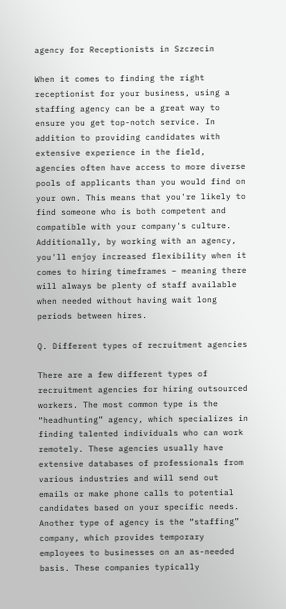agency for Receptionists in Szczecin

When it comes to finding the right receptionist for your business, using a staffing agency can be a great way to ensure you get top-notch service. In addition to providing candidates with extensive experience in the field, agencies often have access to more diverse pools of applicants than you would find on your own. This means that you're likely to find someone who is both competent and compatible with your company's culture. Additionally, by working with an agency, you'll enjoy increased flexibility when it comes to hiring timeframes – meaning there will always be plenty of staff available when needed without having wait long periods between hires.

Q. Different types of recruitment agencies

There are a few different types of recruitment agencies for hiring outsourced workers. The most common type is the “headhunting” agency, which specializes in finding talented individuals who can work remotely. These agencies usually have extensive databases of professionals from various industries and will send out emails or make phone calls to potential candidates based on your specific needs. Another type of agency is the “staffing” company, which provides temporary employees to businesses on an as-needed basis. These companies typically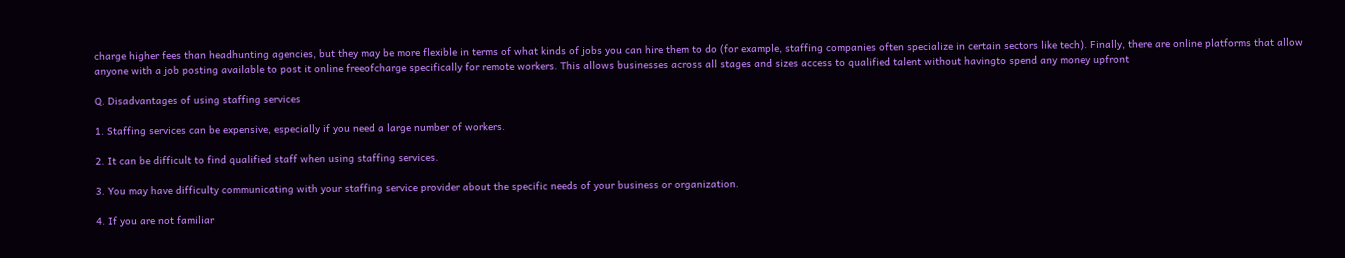charge higher fees than headhunting agencies, but they may be more flexible in terms of what kinds of jobs you can hire them to do (for example, staffing companies often specialize in certain sectors like tech). Finally, there are online platforms that allow anyone with a job posting available to post it online freeofcharge specifically for remote workers. This allows businesses across all stages and sizes access to qualified talent without havingto spend any money upfront

Q. Disadvantages of using staffing services

1. Staffing services can be expensive, especially if you need a large number of workers.

2. It can be difficult to find qualified staff when using staffing services.

3. You may have difficulty communicating with your staffing service provider about the specific needs of your business or organization.

4. If you are not familiar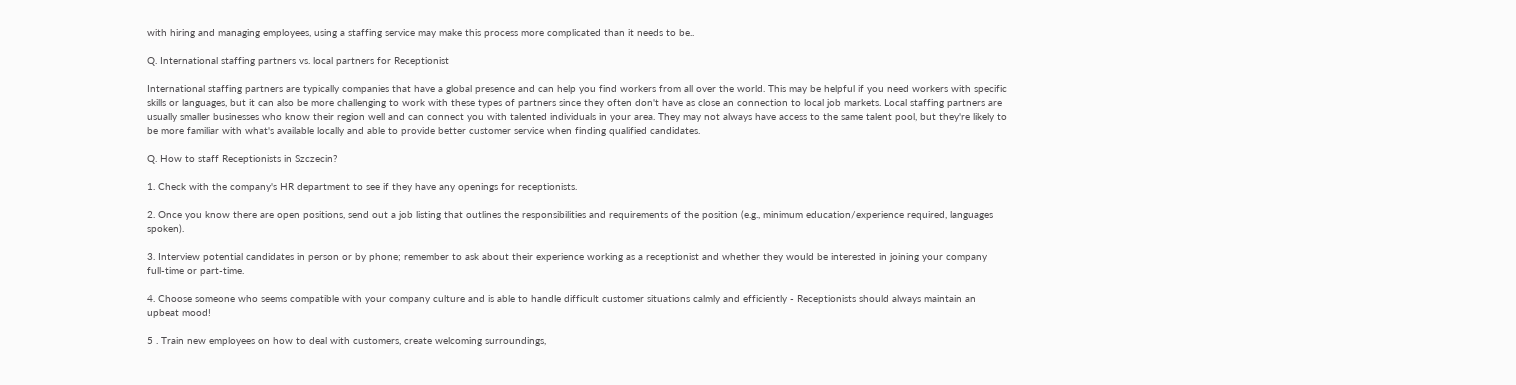with hiring and managing employees, using a staffing service may make this process more complicated than it needs to be..

Q. International staffing partners vs. local partners for Receptionist

International staffing partners are typically companies that have a global presence and can help you find workers from all over the world. This may be helpful if you need workers with specific skills or languages, but it can also be more challenging to work with these types of partners since they often don't have as close an connection to local job markets. Local staffing partners are usually smaller businesses who know their region well and can connect you with talented individuals in your area. They may not always have access to the same talent pool, but they're likely to be more familiar with what's available locally and able to provide better customer service when finding qualified candidates.

Q. How to staff Receptionists in Szczecin?

1. Check with the company's HR department to see if they have any openings for receptionists.

2. Once you know there are open positions, send out a job listing that outlines the responsibilities and requirements of the position (e.g., minimum education/experience required, languages spoken).

3. Interview potential candidates in person or by phone; remember to ask about their experience working as a receptionist and whether they would be interested in joining your company full-time or part-time.

4. Choose someone who seems compatible with your company culture and is able to handle difficult customer situations calmly and efficiently - Receptionists should always maintain an upbeat mood!

5 . Train new employees on how to deal with customers, create welcoming surroundings,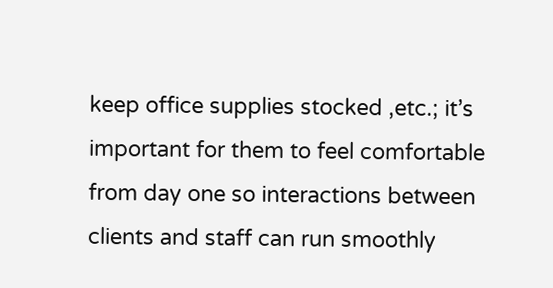keep office supplies stocked ,etc.; it’s important for them to feel comfortable from day one so interactions between clients and staff can run smoothly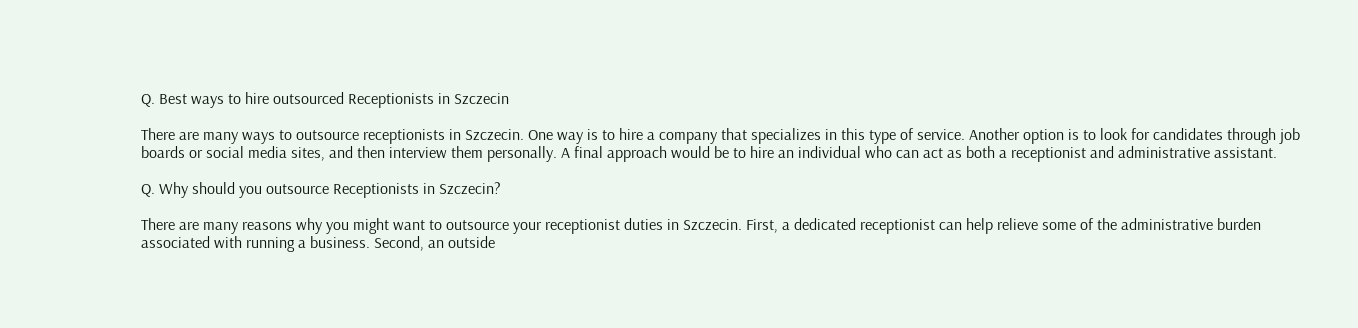Q. Best ways to hire outsourced Receptionists in Szczecin

There are many ways to outsource receptionists in Szczecin. One way is to hire a company that specializes in this type of service. Another option is to look for candidates through job boards or social media sites, and then interview them personally. A final approach would be to hire an individual who can act as both a receptionist and administrative assistant.

Q. Why should you outsource Receptionists in Szczecin?

There are many reasons why you might want to outsource your receptionist duties in Szczecin. First, a dedicated receptionist can help relieve some of the administrative burden associated with running a business. Second, an outside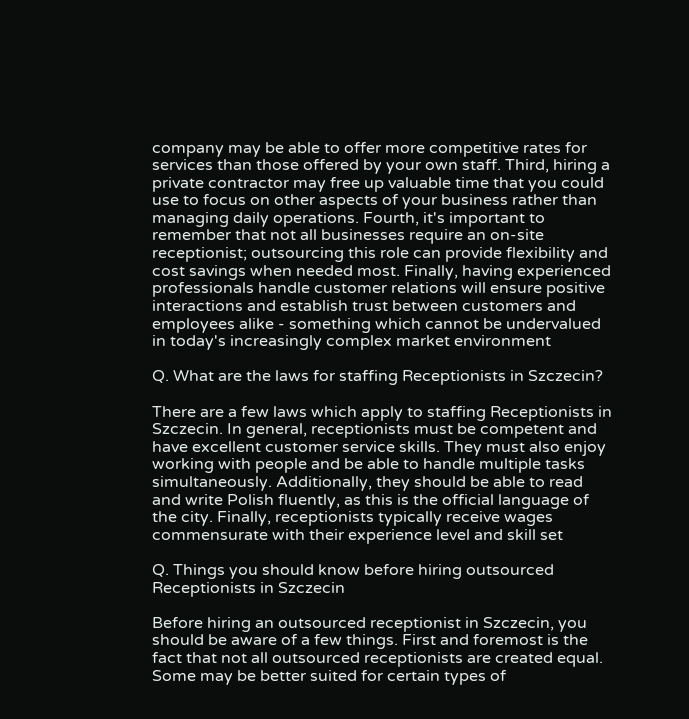company may be able to offer more competitive rates for services than those offered by your own staff. Third, hiring a private contractor may free up valuable time that you could use to focus on other aspects of your business rather than managing daily operations. Fourth, it's important to remember that not all businesses require an on-site receptionist; outsourcing this role can provide flexibility and cost savings when needed most. Finally, having experienced professionals handle customer relations will ensure positive interactions and establish trust between customers and employees alike - something which cannot be undervalued in today's increasingly complex market environment

Q. What are the laws for staffing Receptionists in Szczecin?

There are a few laws which apply to staffing Receptionists in Szczecin. In general, receptionists must be competent and have excellent customer service skills. They must also enjoy working with people and be able to handle multiple tasks simultaneously. Additionally, they should be able to read and write Polish fluently, as this is the official language of the city. Finally, receptionists typically receive wages commensurate with their experience level and skill set

Q. Things you should know before hiring outsourced Receptionists in Szczecin

Before hiring an outsourced receptionist in Szczecin, you should be aware of a few things. First and foremost is the fact that not all outsourced receptionists are created equal. Some may be better suited for certain types of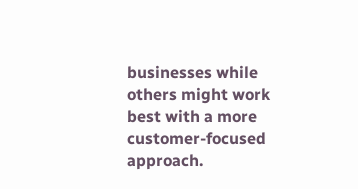businesses while others might work best with a more customer-focused approach.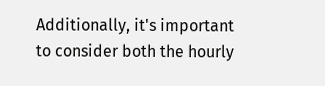Additionally, it's important to consider both the hourly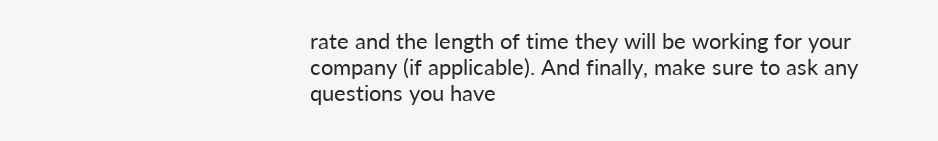rate and the length of time they will be working for your company (if applicable). And finally, make sure to ask any questions you have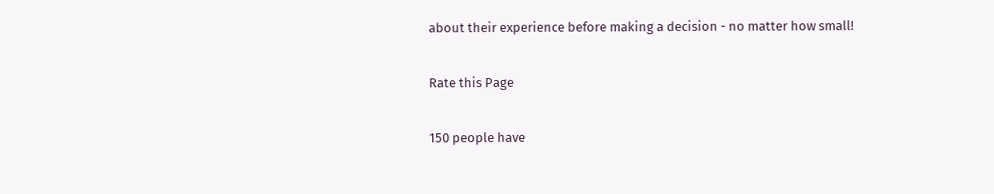about their experience before making a decision - no matter how small!

Rate this Page

150 people have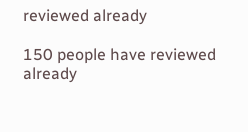reviewed already

150 people have reviewed already